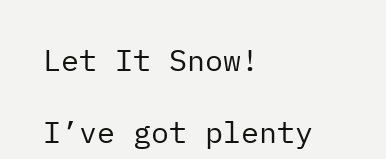Let It Snow!

I’ve got plenty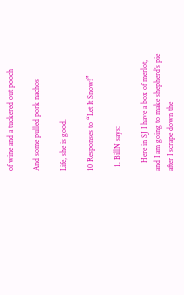of wine and a tuckered out pooch

And some pulled pork nachos

Life, she is good.

10 Responses to “Let It Snow!”

  1. BillN says:

    Here in SJ I have a box of merlot, and I am going to make shepherd’s pie after I scrape down the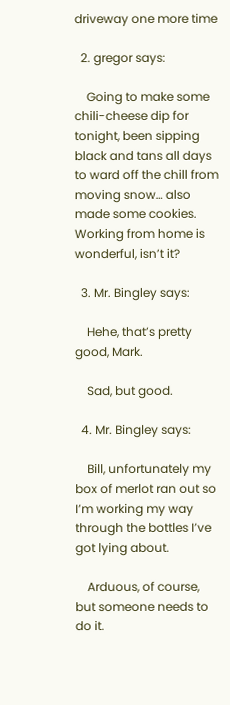driveway one more time

  2. gregor says:

    Going to make some chili-cheese dip for tonight, been sipping black and tans all days to ward off the chill from moving snow… also made some cookies. Working from home is wonderful, isn’t it?

  3. Mr. Bingley says:

    Hehe, that’s pretty good, Mark.

    Sad, but good.

  4. Mr. Bingley says:

    Bill, unfortunately my box of merlot ran out so I’m working my way through the bottles I’ve got lying about.

    Arduous, of course, but someone needs to do it.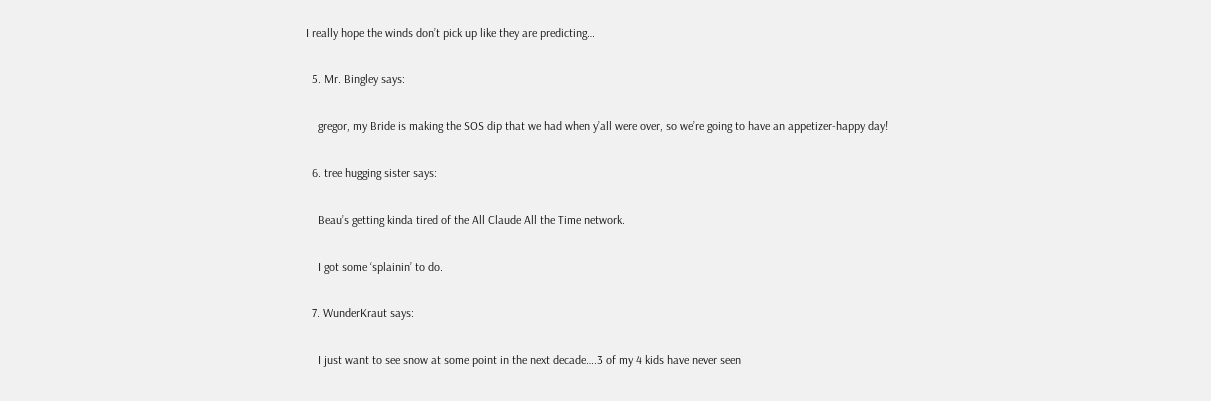I really hope the winds don’t pick up like they are predicting…

  5. Mr. Bingley says:

    gregor, my Bride is making the SOS dip that we had when y’all were over, so we’re going to have an appetizer-happy day!

  6. tree hugging sister says:

    Beau’s getting kinda tired of the All Claude All the Time network.

    I got some ‘splainin’ to do.

  7. WunderKraut says:

    I just want to see snow at some point in the next decade….3 of my 4 kids have never seen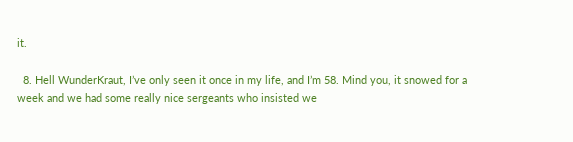it.

  8. Hell WunderKraut, I’ve only seen it once in my life, and I’m 58. Mind you, it snowed for a week and we had some really nice sergeants who insisted we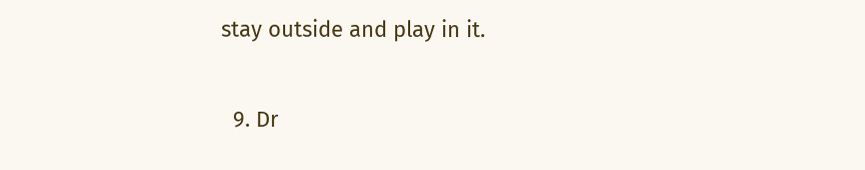stay outside and play in it.

  9. Dr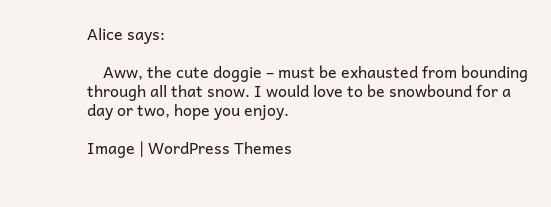Alice says:

    Aww, the cute doggie – must be exhausted from bounding through all that snow. I would love to be snowbound for a day or two, hope you enjoy.

Image | WordPress Themes